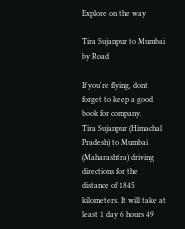Explore on the way

Tira Sujanpur to Mumbai by Road

If you're flying, dont forget to keep a good book for company.
Tira Sujanpur (Himachal Pradesh) to Mumbai (Maharashtra) driving directions for the distance of 1845 kilometers. It will take at least 1 day 6 hours 49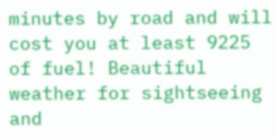minutes by road and will cost you at least 9225 of fuel! Beautiful weather for sightseeing and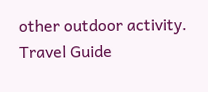other outdoor activity.
Travel Guide